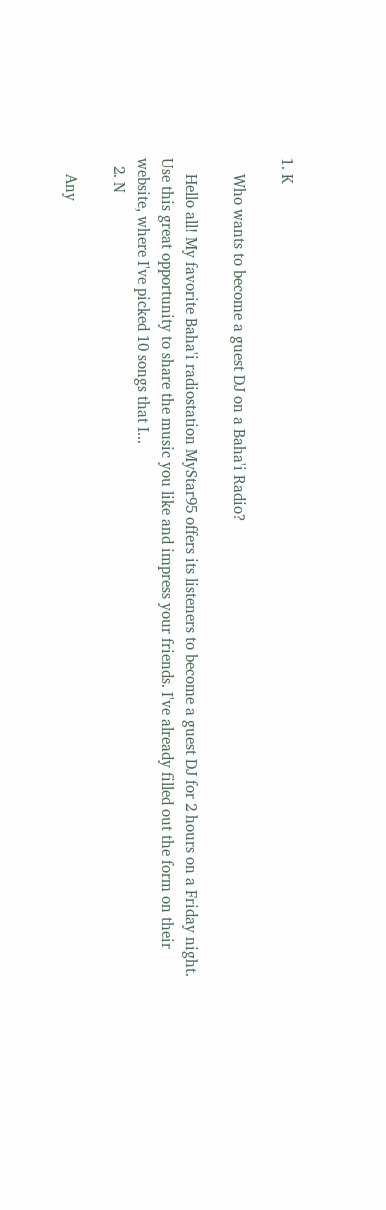1. K

    Who wants to become a guest DJ on a Baha'i Radio?

    Hello all! My favorite Baha'i radiostation MyStar95 offers its listeners to become a guest DJ for 2 hours on a Friday night. Use this great opportunity to share the music you like and impress your friends. I've already filled out the form on their website, where I've picked 10 songs that I...
  2. N

    Any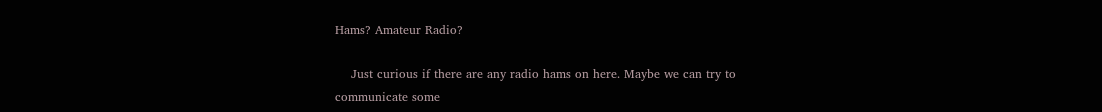Hams? Amateur Radio?

    Just curious if there are any radio hams on here. Maybe we can try to communicate some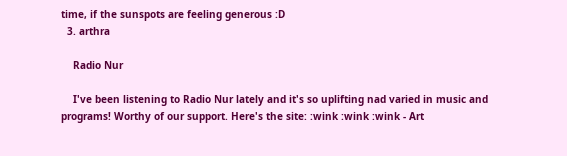time, if the sunspots are feeling generous :D
  3. arthra

    Radio Nur

    I've been listening to Radio Nur lately and it's so uplifting nad varied in music and programs! Worthy of our support. Here's the site: :wink :wink :wink - Art